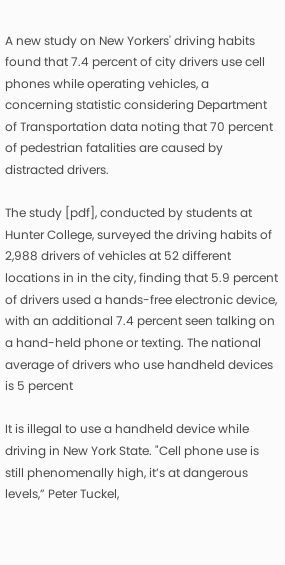A new study on New Yorkers' driving habits found that 7.4 percent of city drivers use cell phones while operating vehicles, a concerning statistic considering Department of Transportation data noting that 70 percent of pedestrian fatalities are caused by distracted drivers.

The study [pdf], conducted by students at Hunter College, surveyed the driving habits of 2,988 drivers of vehicles at 52 different locations in in the city, finding that 5.9 percent of drivers used a hands-free electronic device, with an additional 7.4 percent seen talking on a hand-held phone or texting. The national average of drivers who use handheld devices is 5 percent

It is illegal to use a handheld device while driving in New York State. "Cell phone use is still phenomenally high, it’s at dangerous levels,” Peter Tuckel,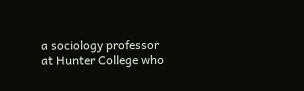a sociology professor at Hunter College who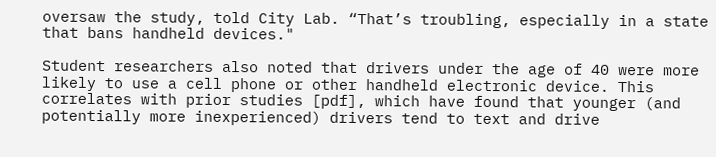oversaw the study, told City Lab. “That’s troubling, especially in a state that bans handheld devices."

Student researchers also noted that drivers under the age of 40 were more likely to use a cell phone or other handheld electronic device. This correlates with prior studies [pdf], which have found that younger (and potentially more inexperienced) drivers tend to text and drive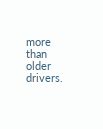more than older drivers.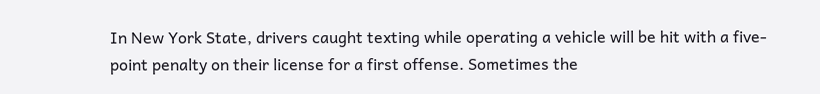In New York State, drivers caught texting while operating a vehicle will be hit with a five-point penalty on their license for a first offense. Sometimes the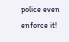police even enforce it!